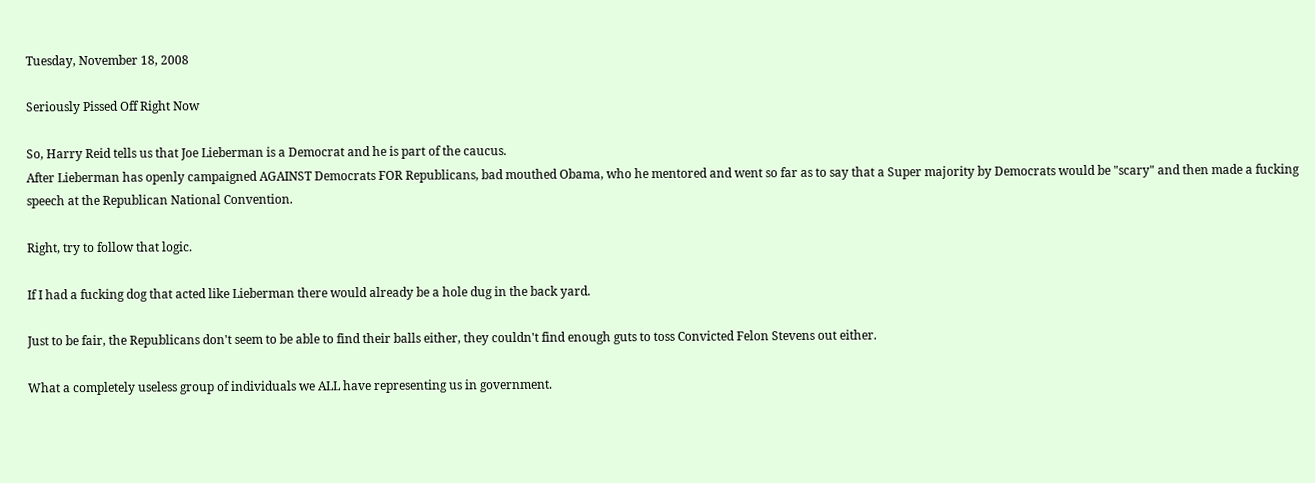Tuesday, November 18, 2008

Seriously Pissed Off Right Now

So, Harry Reid tells us that Joe Lieberman is a Democrat and he is part of the caucus.
After Lieberman has openly campaigned AGAINST Democrats FOR Republicans, bad mouthed Obama, who he mentored and went so far as to say that a Super majority by Democrats would be "scary" and then made a fucking speech at the Republican National Convention.

Right, try to follow that logic.

If I had a fucking dog that acted like Lieberman there would already be a hole dug in the back yard.

Just to be fair, the Republicans don't seem to be able to find their balls either, they couldn't find enough guts to toss Convicted Felon Stevens out either.

What a completely useless group of individuals we ALL have representing us in government.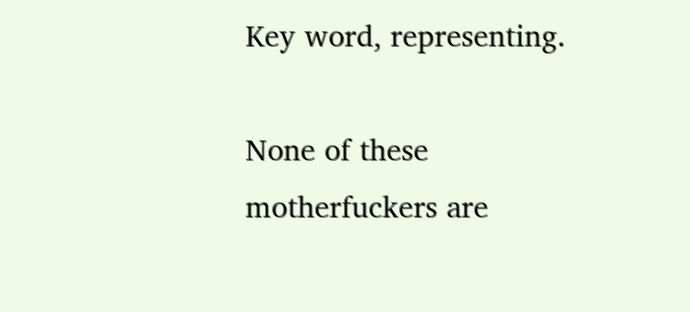Key word, representing.

None of these motherfuckers are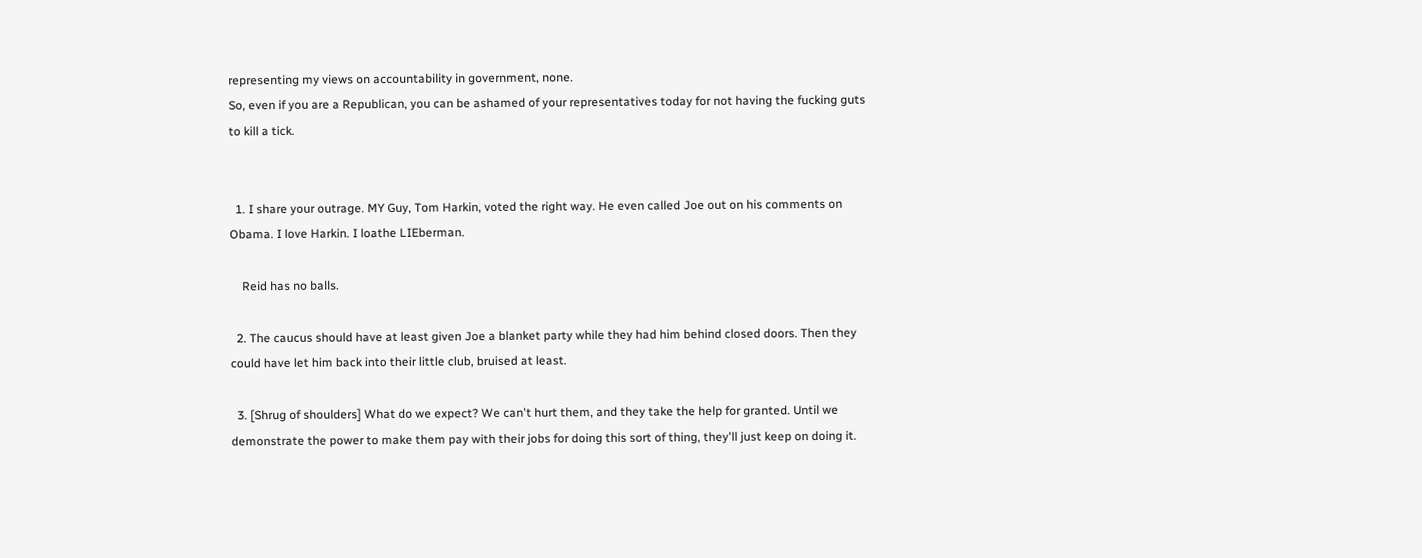representing my views on accountability in government, none.
So, even if you are a Republican, you can be ashamed of your representatives today for not having the fucking guts to kill a tick.


  1. I share your outrage. MY Guy, Tom Harkin, voted the right way. He even called Joe out on his comments on Obama. I love Harkin. I loathe LIEberman.

    Reid has no balls.

  2. The caucus should have at least given Joe a blanket party while they had him behind closed doors. Then they could have let him back into their little club, bruised at least.

  3. [Shrug of shoulders] What do we expect? We can't hurt them, and they take the help for granted. Until we demonstrate the power to make them pay with their jobs for doing this sort of thing, they'll just keep on doing it.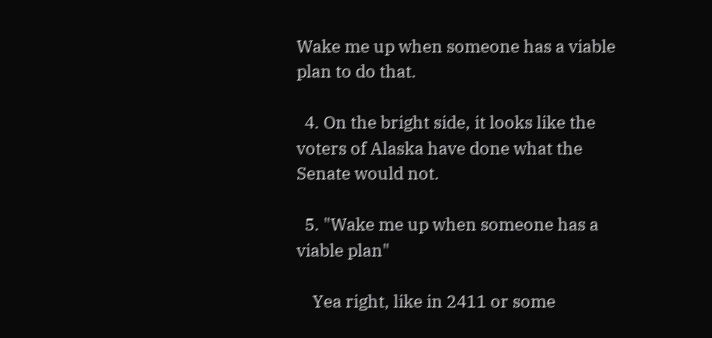Wake me up when someone has a viable plan to do that.

  4. On the bright side, it looks like the voters of Alaska have done what the Senate would not.

  5. "Wake me up when someone has a viable plan"

    Yea right, like in 2411 or some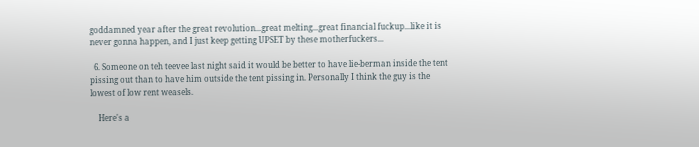goddamned year after the great revolution...great melting...great financial fuckup...like it is never gonna happen, and I just keep getting UPSET by these motherfuckers...

  6. Someone on teh teevee last night said it would be better to have lie-berman inside the tent pissing out than to have him outside the tent pissing in. Personally I think the guy is the lowest of low rent weasels.

    Here's a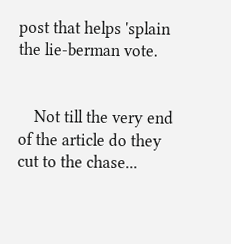post that helps 'splain the lie-berman vote.


    Not till the very end of the article do they cut to the chase...